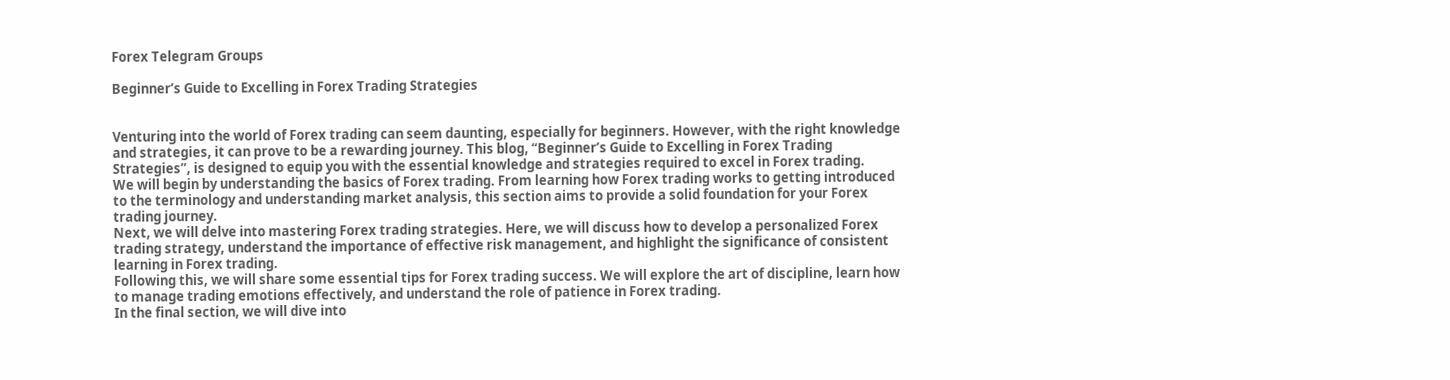Forex Telegram Groups

Beginner’s Guide to Excelling in Forex Trading Strategies


Venturing into the world of Forex trading can seem daunting, especially for beginners. However, with the right knowledge and strategies, it can prove to be a rewarding journey. This blog, “Beginner’s Guide to Excelling in Forex Trading Strategies”, is designed to equip you with the essential knowledge and strategies required to excel in Forex trading.
We will begin by understanding the basics of Forex trading. From learning how Forex trading works to getting introduced to the terminology and understanding market analysis, this section aims to provide a solid foundation for your Forex trading journey.
Next, we will delve into mastering Forex trading strategies. Here, we will discuss how to develop a personalized Forex trading strategy, understand the importance of effective risk management, and highlight the significance of consistent learning in Forex trading.
Following this, we will share some essential tips for Forex trading success. We will explore the art of discipline, learn how to manage trading emotions effectively, and understand the role of patience in Forex trading.
In the final section, we will dive into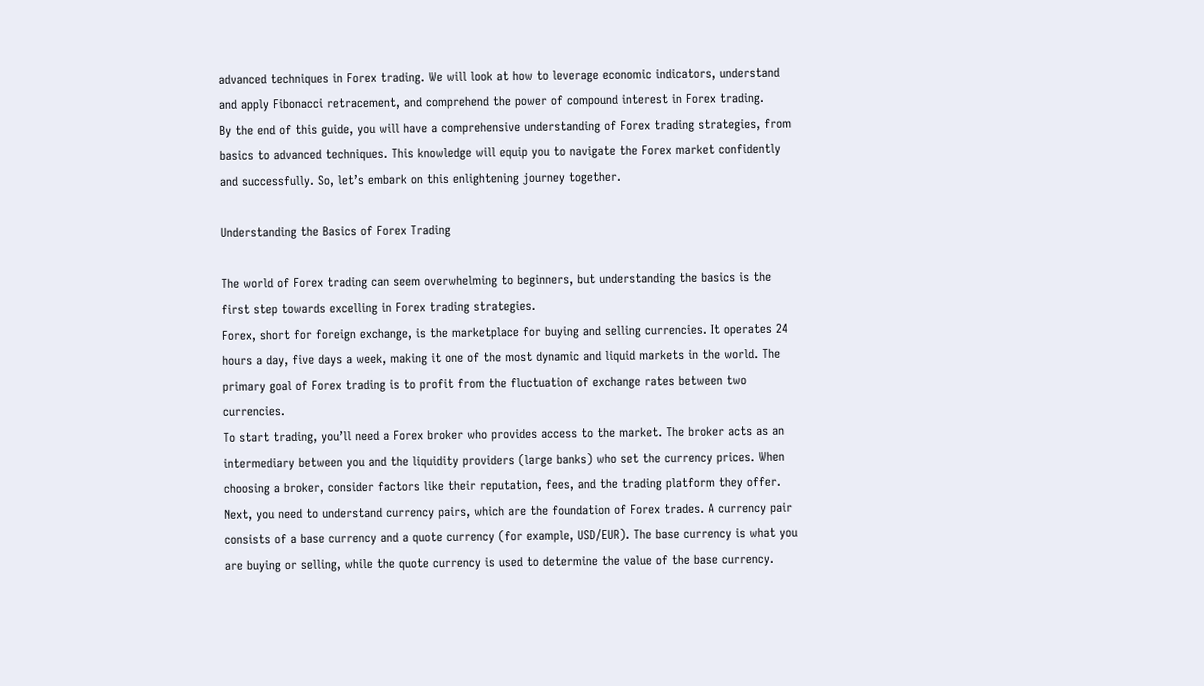advanced techniques in Forex trading. We will look at how to leverage economic indicators, understand and apply Fibonacci retracement, and comprehend the power of compound interest in Forex trading.
By the end of this guide, you will have a comprehensive understanding of Forex trading strategies, from basics to advanced techniques. This knowledge will equip you to navigate the Forex market confidently and successfully. So, let’s embark on this enlightening journey together.

Understanding the Basics of Forex Trading

The world of Forex trading can seem overwhelming to beginners, but understanding the basics is the first step towards excelling in Forex trading strategies.
Forex, short for foreign exchange, is the marketplace for buying and selling currencies. It operates 24 hours a day, five days a week, making it one of the most dynamic and liquid markets in the world. The primary goal of Forex trading is to profit from the fluctuation of exchange rates between two currencies.
To start trading, you’ll need a Forex broker who provides access to the market. The broker acts as an intermediary between you and the liquidity providers (large banks) who set the currency prices. When choosing a broker, consider factors like their reputation, fees, and the trading platform they offer.
Next, you need to understand currency pairs, which are the foundation of Forex trades. A currency pair consists of a base currency and a quote currency (for example, USD/EUR). The base currency is what you are buying or selling, while the quote currency is used to determine the value of the base currency.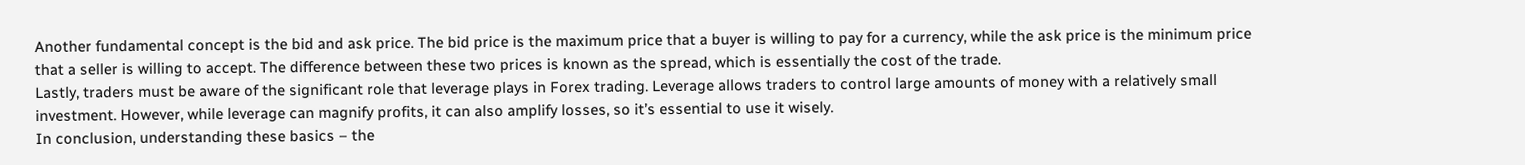Another fundamental concept is the bid and ask price. The bid price is the maximum price that a buyer is willing to pay for a currency, while the ask price is the minimum price that a seller is willing to accept. The difference between these two prices is known as the spread, which is essentially the cost of the trade.
Lastly, traders must be aware of the significant role that leverage plays in Forex trading. Leverage allows traders to control large amounts of money with a relatively small investment. However, while leverage can magnify profits, it can also amplify losses, so it’s essential to use it wisely.
In conclusion, understanding these basics – the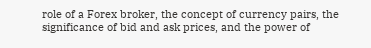role of a Forex broker, the concept of currency pairs, the significance of bid and ask prices, and the power of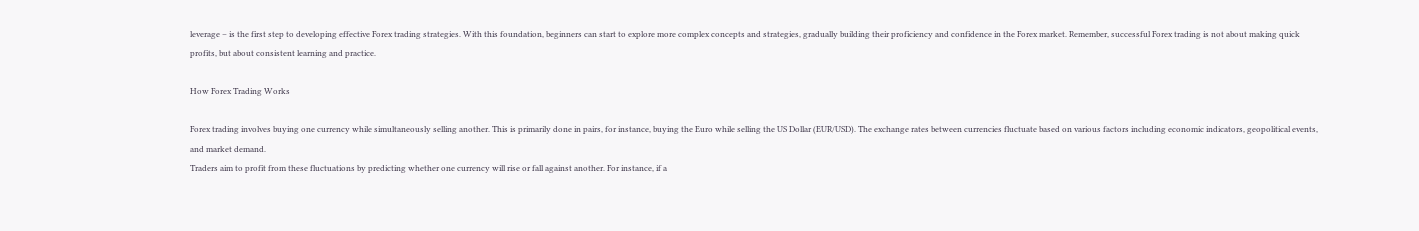leverage – is the first step to developing effective Forex trading strategies. With this foundation, beginners can start to explore more complex concepts and strategies, gradually building their proficiency and confidence in the Forex market. Remember, successful Forex trading is not about making quick profits, but about consistent learning and practice.

How Forex Trading Works

Forex trading involves buying one currency while simultaneously selling another. This is primarily done in pairs, for instance, buying the Euro while selling the US Dollar (EUR/USD). The exchange rates between currencies fluctuate based on various factors including economic indicators, geopolitical events, and market demand.
Traders aim to profit from these fluctuations by predicting whether one currency will rise or fall against another. For instance, if a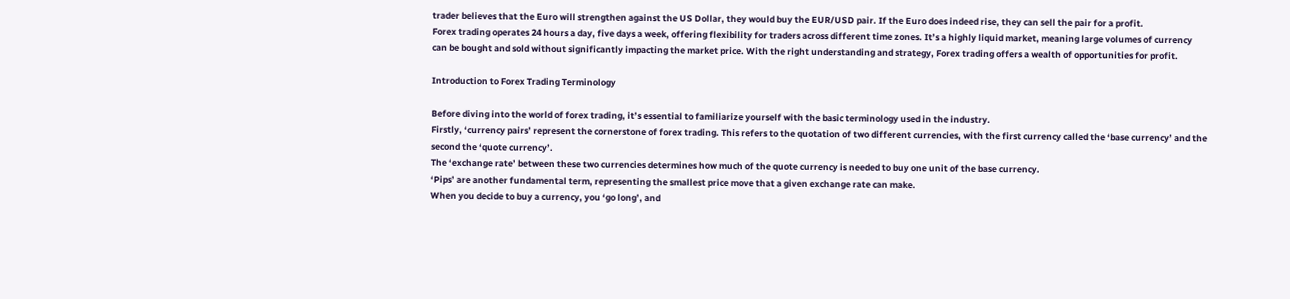trader believes that the Euro will strengthen against the US Dollar, they would buy the EUR/USD pair. If the Euro does indeed rise, they can sell the pair for a profit.
Forex trading operates 24 hours a day, five days a week, offering flexibility for traders across different time zones. It’s a highly liquid market, meaning large volumes of currency can be bought and sold without significantly impacting the market price. With the right understanding and strategy, Forex trading offers a wealth of opportunities for profit.

Introduction to Forex Trading Terminology

Before diving into the world of forex trading, it’s essential to familiarize yourself with the basic terminology used in the industry.
Firstly, ‘currency pairs’ represent the cornerstone of forex trading. This refers to the quotation of two different currencies, with the first currency called the ‘base currency’ and the second the ‘quote currency’.
The ‘exchange rate’ between these two currencies determines how much of the quote currency is needed to buy one unit of the base currency.
‘Pips’ are another fundamental term, representing the smallest price move that a given exchange rate can make.
When you decide to buy a currency, you ‘go long’, and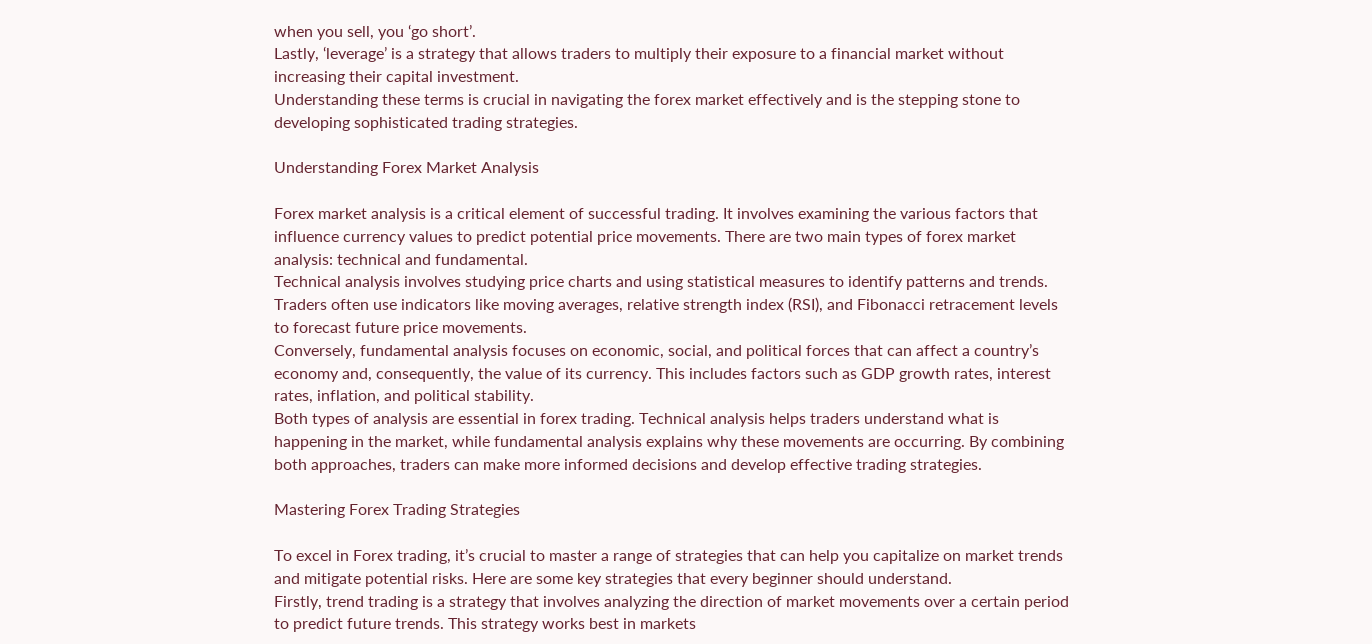when you sell, you ‘go short’.
Lastly, ‘leverage’ is a strategy that allows traders to multiply their exposure to a financial market without increasing their capital investment.
Understanding these terms is crucial in navigating the forex market effectively and is the stepping stone to developing sophisticated trading strategies.

Understanding Forex Market Analysis

Forex market analysis is a critical element of successful trading. It involves examining the various factors that influence currency values to predict potential price movements. There are two main types of forex market analysis: technical and fundamental.
Technical analysis involves studying price charts and using statistical measures to identify patterns and trends. Traders often use indicators like moving averages, relative strength index (RSI), and Fibonacci retracement levels to forecast future price movements.
Conversely, fundamental analysis focuses on economic, social, and political forces that can affect a country’s economy and, consequently, the value of its currency. This includes factors such as GDP growth rates, interest rates, inflation, and political stability.
Both types of analysis are essential in forex trading. Technical analysis helps traders understand what is happening in the market, while fundamental analysis explains why these movements are occurring. By combining both approaches, traders can make more informed decisions and develop effective trading strategies.

Mastering Forex Trading Strategies

To excel in Forex trading, it’s crucial to master a range of strategies that can help you capitalize on market trends and mitigate potential risks. Here are some key strategies that every beginner should understand.
Firstly, trend trading is a strategy that involves analyzing the direction of market movements over a certain period to predict future trends. This strategy works best in markets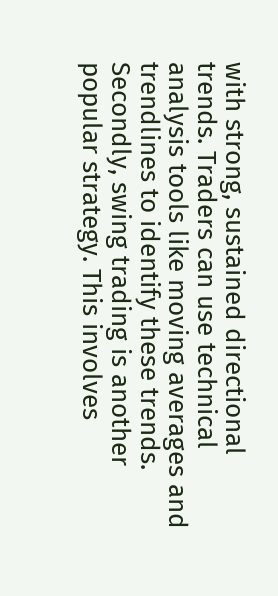with strong, sustained directional trends. Traders can use technical analysis tools like moving averages and trendlines to identify these trends.
Secondly, swing trading is another popular strategy. This involves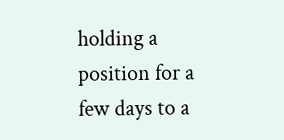holding a position for a few days to a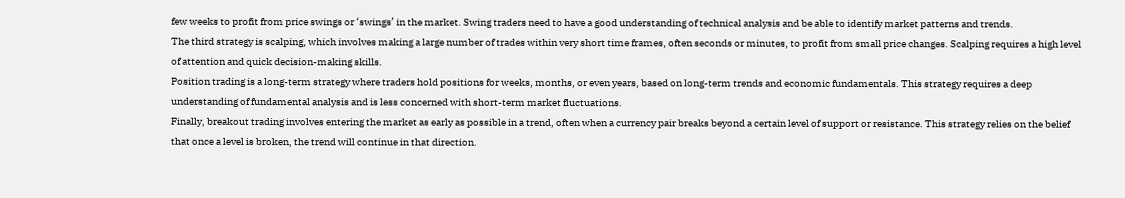few weeks to profit from price swings or ‘swings’ in the market. Swing traders need to have a good understanding of technical analysis and be able to identify market patterns and trends.
The third strategy is scalping, which involves making a large number of trades within very short time frames, often seconds or minutes, to profit from small price changes. Scalping requires a high level of attention and quick decision-making skills.
Position trading is a long-term strategy where traders hold positions for weeks, months, or even years, based on long-term trends and economic fundamentals. This strategy requires a deep understanding of fundamental analysis and is less concerned with short-term market fluctuations.
Finally, breakout trading involves entering the market as early as possible in a trend, often when a currency pair breaks beyond a certain level of support or resistance. This strategy relies on the belief that once a level is broken, the trend will continue in that direction.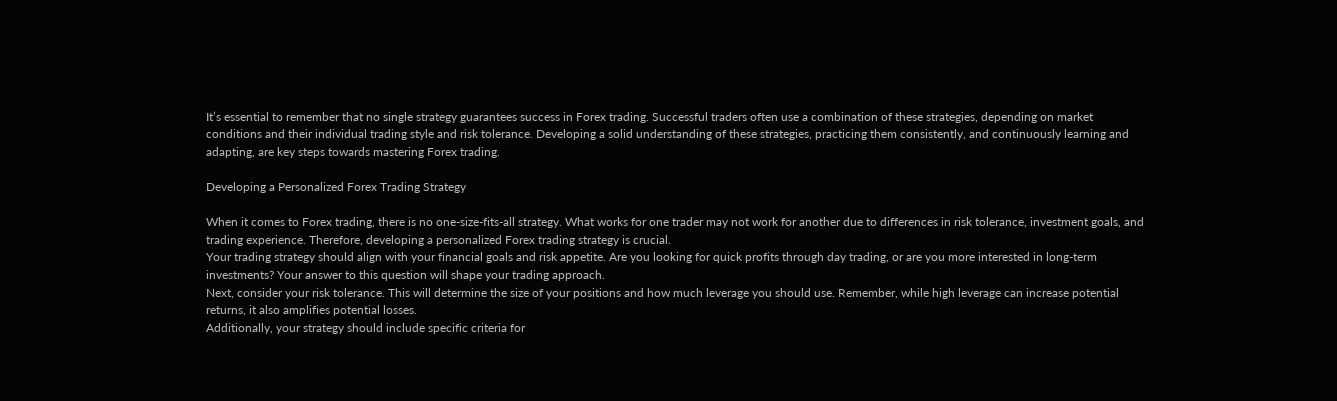It’s essential to remember that no single strategy guarantees success in Forex trading. Successful traders often use a combination of these strategies, depending on market conditions and their individual trading style and risk tolerance. Developing a solid understanding of these strategies, practicing them consistently, and continuously learning and adapting, are key steps towards mastering Forex trading.

Developing a Personalized Forex Trading Strategy

When it comes to Forex trading, there is no one-size-fits-all strategy. What works for one trader may not work for another due to differences in risk tolerance, investment goals, and trading experience. Therefore, developing a personalized Forex trading strategy is crucial.
Your trading strategy should align with your financial goals and risk appetite. Are you looking for quick profits through day trading, or are you more interested in long-term investments? Your answer to this question will shape your trading approach.
Next, consider your risk tolerance. This will determine the size of your positions and how much leverage you should use. Remember, while high leverage can increase potential returns, it also amplifies potential losses.
Additionally, your strategy should include specific criteria for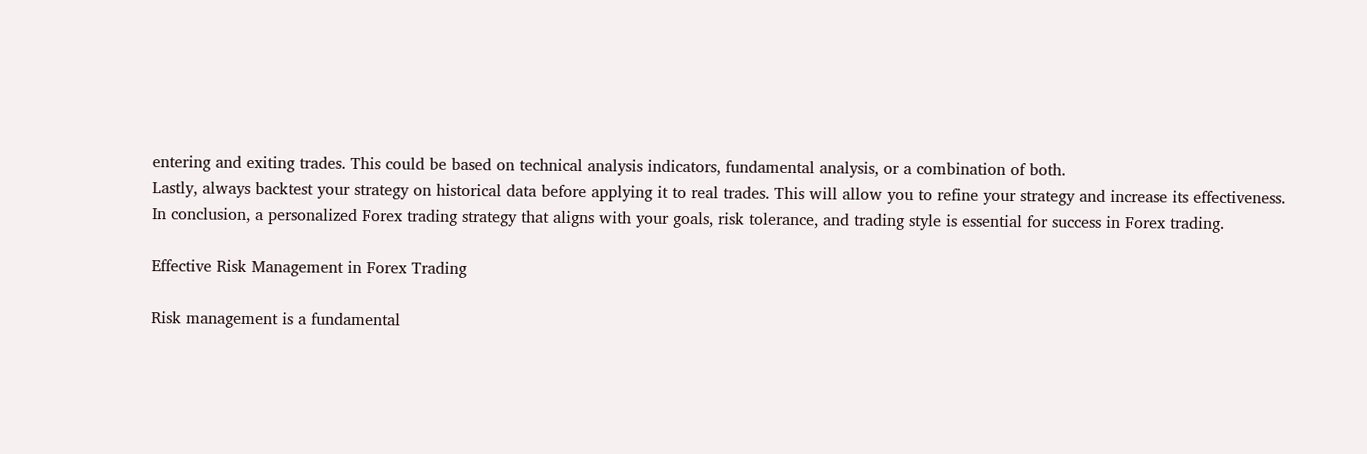entering and exiting trades. This could be based on technical analysis indicators, fundamental analysis, or a combination of both.
Lastly, always backtest your strategy on historical data before applying it to real trades. This will allow you to refine your strategy and increase its effectiveness.
In conclusion, a personalized Forex trading strategy that aligns with your goals, risk tolerance, and trading style is essential for success in Forex trading.

Effective Risk Management in Forex Trading

Risk management is a fundamental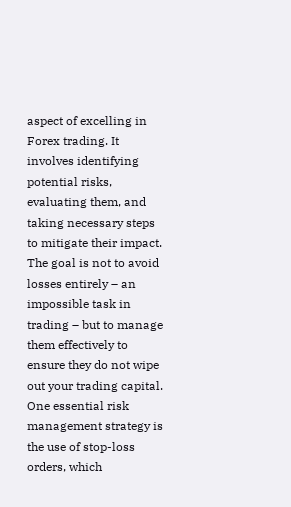aspect of excelling in Forex trading. It involves identifying potential risks, evaluating them, and taking necessary steps to mitigate their impact. The goal is not to avoid losses entirely – an impossible task in trading – but to manage them effectively to ensure they do not wipe out your trading capital.
One essential risk management strategy is the use of stop-loss orders, which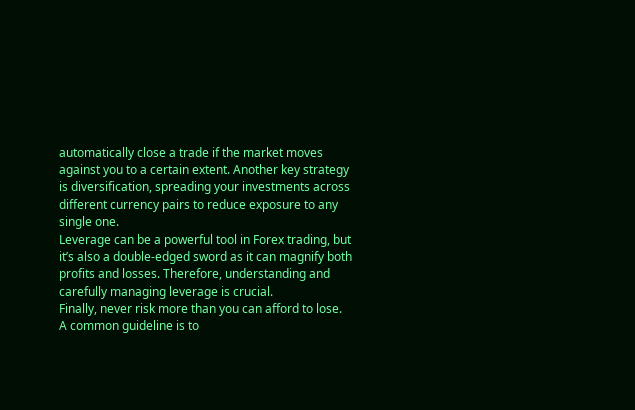automatically close a trade if the market moves against you to a certain extent. Another key strategy is diversification, spreading your investments across different currency pairs to reduce exposure to any single one.
Leverage can be a powerful tool in Forex trading, but it’s also a double-edged sword as it can magnify both profits and losses. Therefore, understanding and carefully managing leverage is crucial.
Finally, never risk more than you can afford to lose. A common guideline is to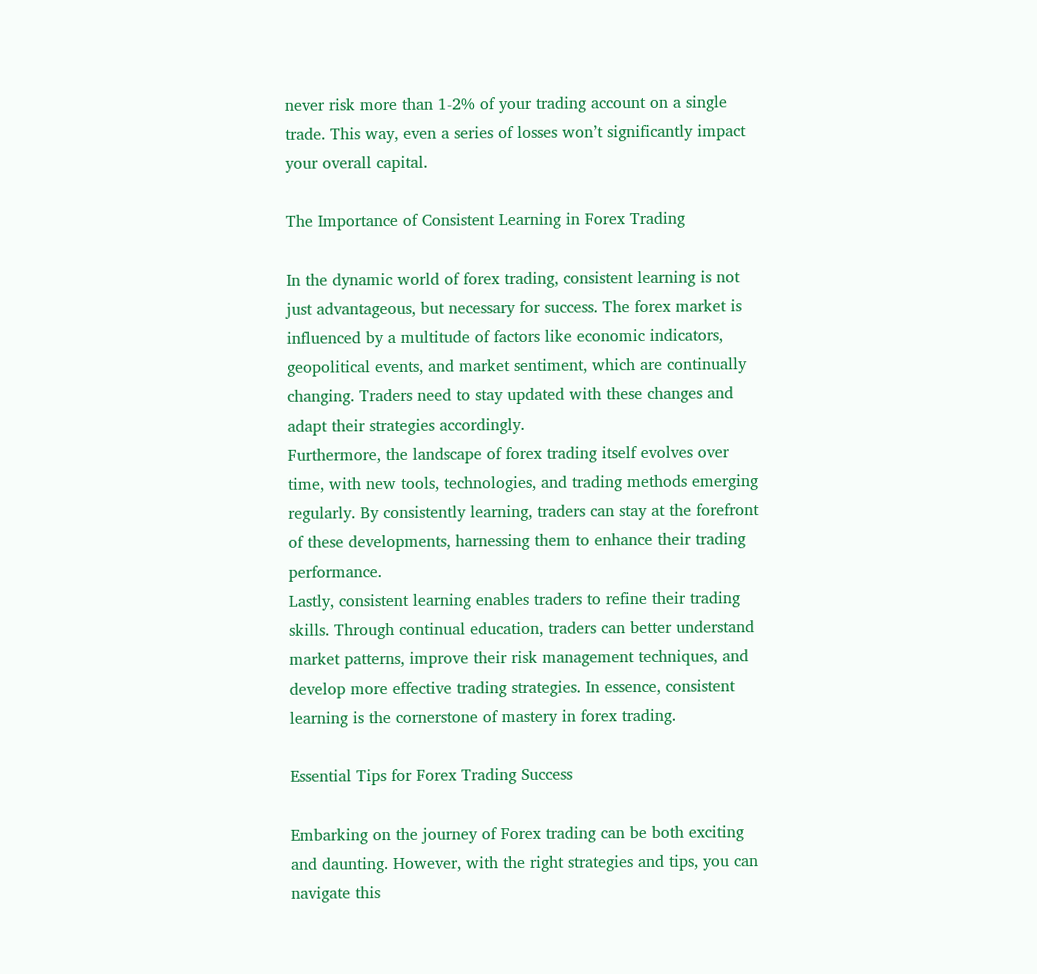never risk more than 1-2% of your trading account on a single trade. This way, even a series of losses won’t significantly impact your overall capital.

The Importance of Consistent Learning in Forex Trading

In the dynamic world of forex trading, consistent learning is not just advantageous, but necessary for success. The forex market is influenced by a multitude of factors like economic indicators, geopolitical events, and market sentiment, which are continually changing. Traders need to stay updated with these changes and adapt their strategies accordingly.
Furthermore, the landscape of forex trading itself evolves over time, with new tools, technologies, and trading methods emerging regularly. By consistently learning, traders can stay at the forefront of these developments, harnessing them to enhance their trading performance.
Lastly, consistent learning enables traders to refine their trading skills. Through continual education, traders can better understand market patterns, improve their risk management techniques, and develop more effective trading strategies. In essence, consistent learning is the cornerstone of mastery in forex trading.

Essential Tips for Forex Trading Success

Embarking on the journey of Forex trading can be both exciting and daunting. However, with the right strategies and tips, you can navigate this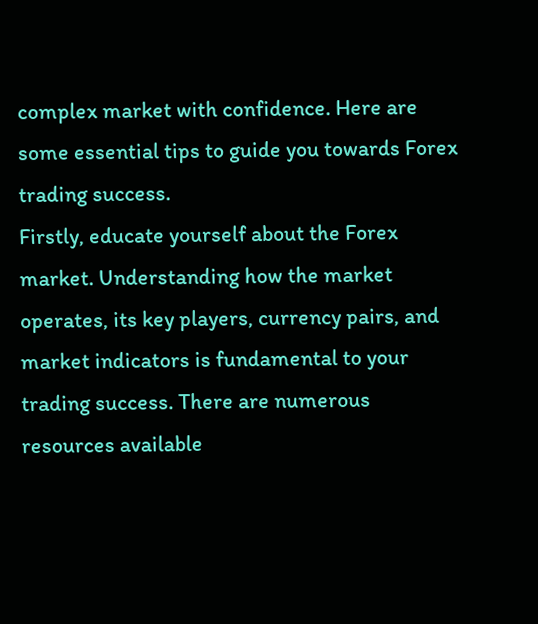complex market with confidence. Here are some essential tips to guide you towards Forex trading success.
Firstly, educate yourself about the Forex market. Understanding how the market operates, its key players, currency pairs, and market indicators is fundamental to your trading success. There are numerous resources available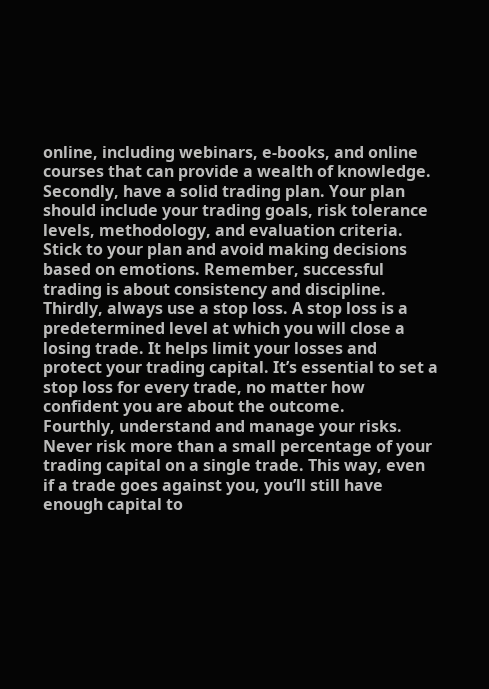online, including webinars, e-books, and online courses that can provide a wealth of knowledge.
Secondly, have a solid trading plan. Your plan should include your trading goals, risk tolerance levels, methodology, and evaluation criteria. Stick to your plan and avoid making decisions based on emotions. Remember, successful trading is about consistency and discipline.
Thirdly, always use a stop loss. A stop loss is a predetermined level at which you will close a losing trade. It helps limit your losses and protect your trading capital. It’s essential to set a stop loss for every trade, no matter how confident you are about the outcome.
Fourthly, understand and manage your risks. Never risk more than a small percentage of your trading capital on a single trade. This way, even if a trade goes against you, you’ll still have enough capital to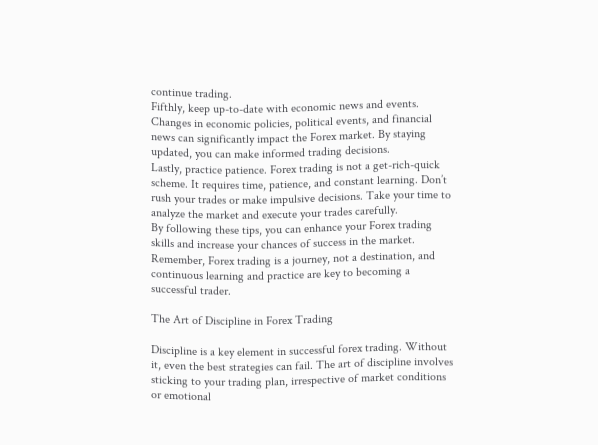continue trading.
Fifthly, keep up-to-date with economic news and events. Changes in economic policies, political events, and financial news can significantly impact the Forex market. By staying updated, you can make informed trading decisions.
Lastly, practice patience. Forex trading is not a get-rich-quick scheme. It requires time, patience, and constant learning. Don’t rush your trades or make impulsive decisions. Take your time to analyze the market and execute your trades carefully.
By following these tips, you can enhance your Forex trading skills and increase your chances of success in the market. Remember, Forex trading is a journey, not a destination, and continuous learning and practice are key to becoming a successful trader.

The Art of Discipline in Forex Trading

Discipline is a key element in successful forex trading. Without it, even the best strategies can fail. The art of discipline involves sticking to your trading plan, irrespective of market conditions or emotional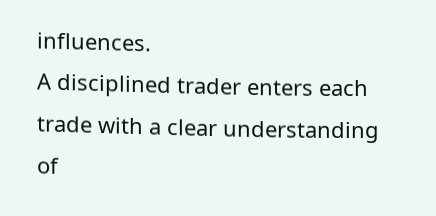influences.
A disciplined trader enters each trade with a clear understanding of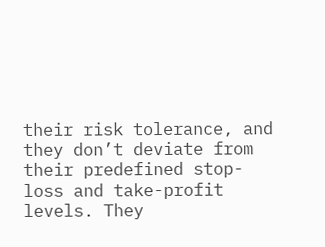their risk tolerance, and they don’t deviate from their predefined stop-loss and take-profit levels. They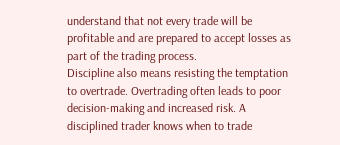understand that not every trade will be profitable and are prepared to accept losses as part of the trading process.
Discipline also means resisting the temptation to overtrade. Overtrading often leads to poor decision-making and increased risk. A disciplined trader knows when to trade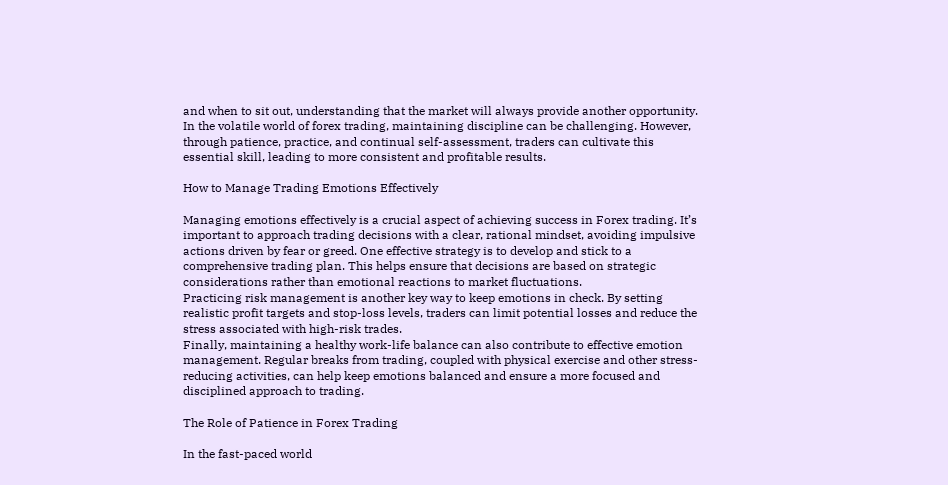and when to sit out, understanding that the market will always provide another opportunity.
In the volatile world of forex trading, maintaining discipline can be challenging. However, through patience, practice, and continual self-assessment, traders can cultivate this essential skill, leading to more consistent and profitable results.

How to Manage Trading Emotions Effectively

Managing emotions effectively is a crucial aspect of achieving success in Forex trading. It’s important to approach trading decisions with a clear, rational mindset, avoiding impulsive actions driven by fear or greed. One effective strategy is to develop and stick to a comprehensive trading plan. This helps ensure that decisions are based on strategic considerations rather than emotional reactions to market fluctuations.
Practicing risk management is another key way to keep emotions in check. By setting realistic profit targets and stop-loss levels, traders can limit potential losses and reduce the stress associated with high-risk trades.
Finally, maintaining a healthy work-life balance can also contribute to effective emotion management. Regular breaks from trading, coupled with physical exercise and other stress-reducing activities, can help keep emotions balanced and ensure a more focused and disciplined approach to trading.

The Role of Patience in Forex Trading

In the fast-paced world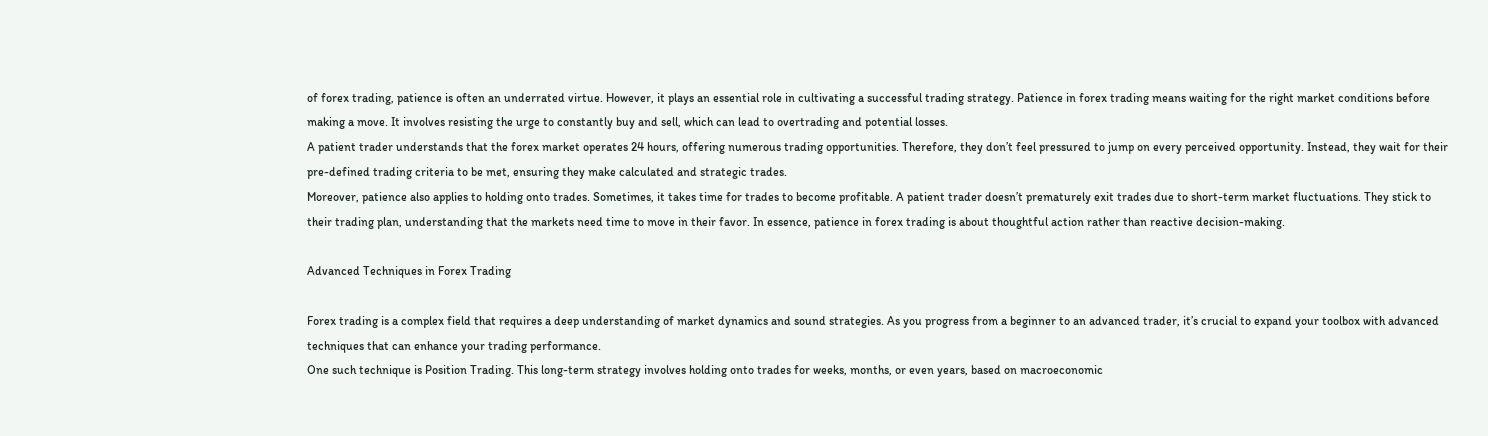of forex trading, patience is often an underrated virtue. However, it plays an essential role in cultivating a successful trading strategy. Patience in forex trading means waiting for the right market conditions before making a move. It involves resisting the urge to constantly buy and sell, which can lead to overtrading and potential losses.
A patient trader understands that the forex market operates 24 hours, offering numerous trading opportunities. Therefore, they don’t feel pressured to jump on every perceived opportunity. Instead, they wait for their pre-defined trading criteria to be met, ensuring they make calculated and strategic trades.
Moreover, patience also applies to holding onto trades. Sometimes, it takes time for trades to become profitable. A patient trader doesn’t prematurely exit trades due to short-term market fluctuations. They stick to their trading plan, understanding that the markets need time to move in their favor. In essence, patience in forex trading is about thoughtful action rather than reactive decision-making.

Advanced Techniques in Forex Trading

Forex trading is a complex field that requires a deep understanding of market dynamics and sound strategies. As you progress from a beginner to an advanced trader, it’s crucial to expand your toolbox with advanced techniques that can enhance your trading performance.
One such technique is Position Trading. This long-term strategy involves holding onto trades for weeks, months, or even years, based on macroeconomic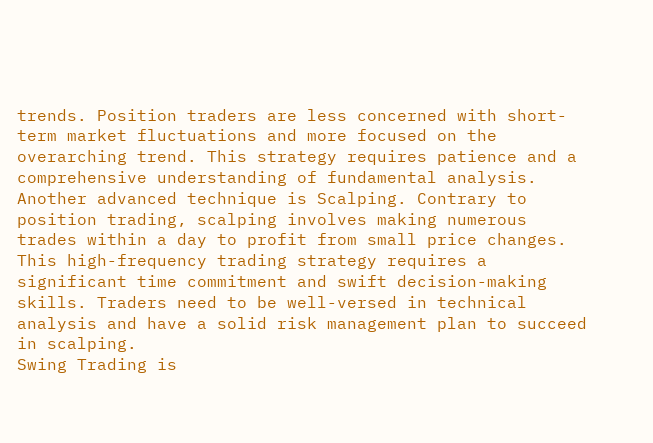trends. Position traders are less concerned with short-term market fluctuations and more focused on the overarching trend. This strategy requires patience and a comprehensive understanding of fundamental analysis.
Another advanced technique is Scalping. Contrary to position trading, scalping involves making numerous trades within a day to profit from small price changes. This high-frequency trading strategy requires a significant time commitment and swift decision-making skills. Traders need to be well-versed in technical analysis and have a solid risk management plan to succeed in scalping.
Swing Trading is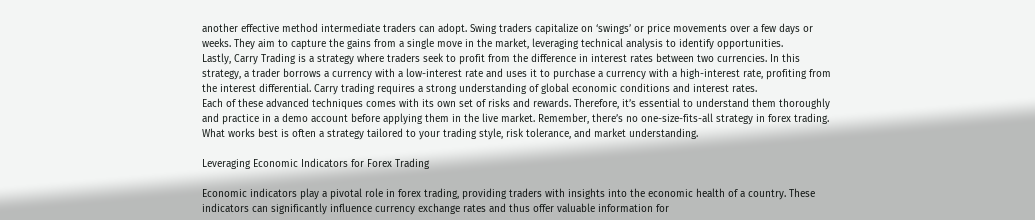another effective method intermediate traders can adopt. Swing traders capitalize on ‘swings’ or price movements over a few days or weeks. They aim to capture the gains from a single move in the market, leveraging technical analysis to identify opportunities.
Lastly, Carry Trading is a strategy where traders seek to profit from the difference in interest rates between two currencies. In this strategy, a trader borrows a currency with a low-interest rate and uses it to purchase a currency with a high-interest rate, profiting from the interest differential. Carry trading requires a strong understanding of global economic conditions and interest rates.
Each of these advanced techniques comes with its own set of risks and rewards. Therefore, it’s essential to understand them thoroughly and practice in a demo account before applying them in the live market. Remember, there’s no one-size-fits-all strategy in forex trading. What works best is often a strategy tailored to your trading style, risk tolerance, and market understanding.

Leveraging Economic Indicators for Forex Trading

Economic indicators play a pivotal role in forex trading, providing traders with insights into the economic health of a country. These indicators can significantly influence currency exchange rates and thus offer valuable information for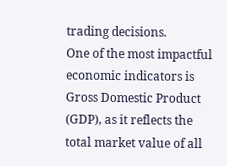trading decisions.
One of the most impactful economic indicators is Gross Domestic Product (GDP), as it reflects the total market value of all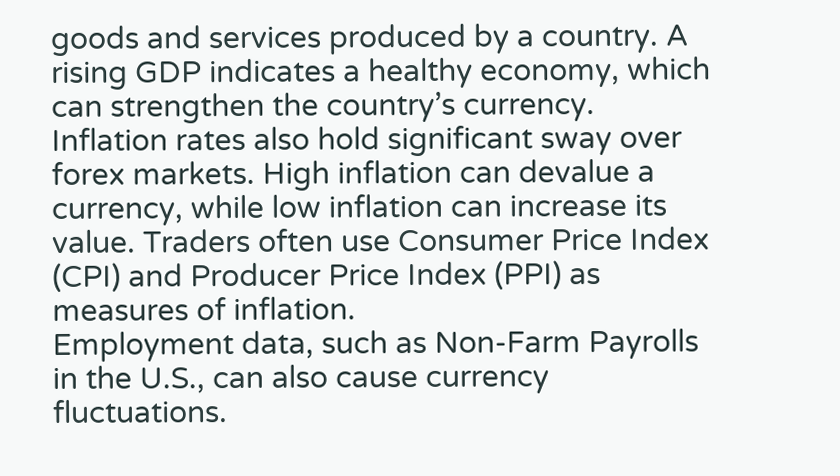goods and services produced by a country. A rising GDP indicates a healthy economy, which can strengthen the country’s currency.
Inflation rates also hold significant sway over forex markets. High inflation can devalue a currency, while low inflation can increase its value. Traders often use Consumer Price Index (CPI) and Producer Price Index (PPI) as measures of inflation.
Employment data, such as Non-Farm Payrolls in the U.S., can also cause currency fluctuations.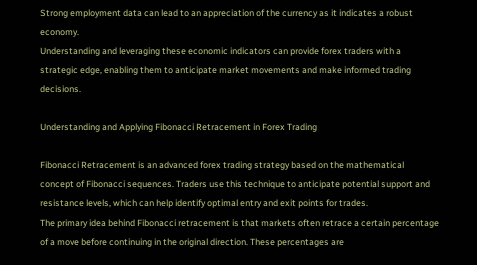Strong employment data can lead to an appreciation of the currency as it indicates a robust economy.
Understanding and leveraging these economic indicators can provide forex traders with a strategic edge, enabling them to anticipate market movements and make informed trading decisions.

Understanding and Applying Fibonacci Retracement in Forex Trading

Fibonacci Retracement is an advanced forex trading strategy based on the mathematical concept of Fibonacci sequences. Traders use this technique to anticipate potential support and resistance levels, which can help identify optimal entry and exit points for trades.
The primary idea behind Fibonacci retracement is that markets often retrace a certain percentage of a move before continuing in the original direction. These percentages are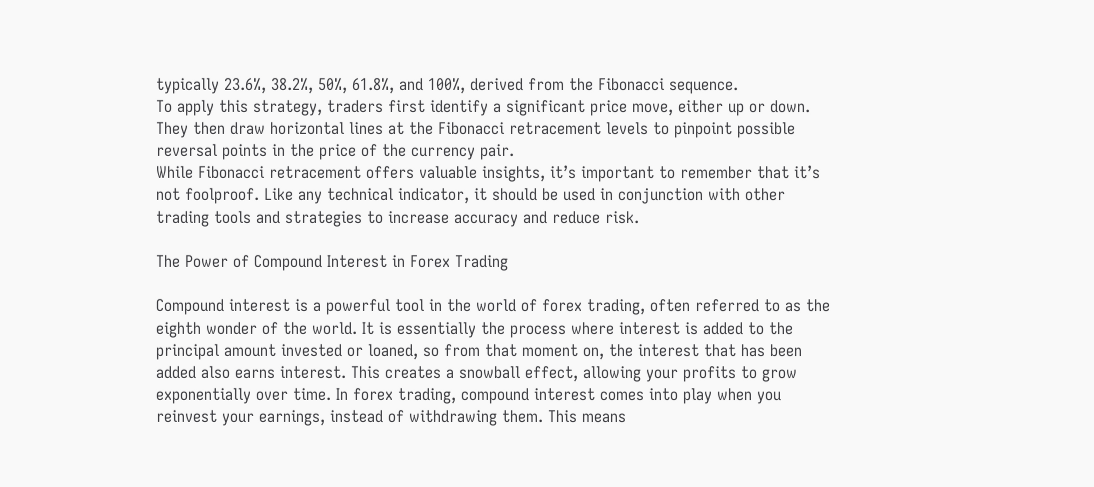typically 23.6%, 38.2%, 50%, 61.8%, and 100%, derived from the Fibonacci sequence.
To apply this strategy, traders first identify a significant price move, either up or down. They then draw horizontal lines at the Fibonacci retracement levels to pinpoint possible reversal points in the price of the currency pair.
While Fibonacci retracement offers valuable insights, it’s important to remember that it’s not foolproof. Like any technical indicator, it should be used in conjunction with other trading tools and strategies to increase accuracy and reduce risk.

The Power of Compound Interest in Forex Trading

Compound interest is a powerful tool in the world of forex trading, often referred to as the eighth wonder of the world. It is essentially the process where interest is added to the principal amount invested or loaned, so from that moment on, the interest that has been added also earns interest. This creates a snowball effect, allowing your profits to grow exponentially over time. In forex trading, compound interest comes into play when you reinvest your earnings, instead of withdrawing them. This means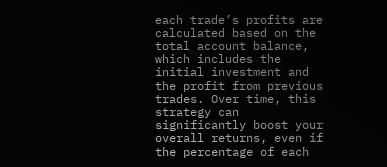each trade’s profits are calculated based on the total account balance, which includes the initial investment and the profit from previous trades. Over time, this strategy can significantly boost your overall returns, even if the percentage of each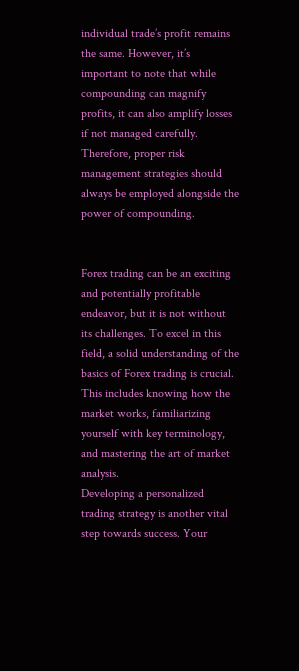individual trade’s profit remains the same. However, it’s important to note that while compounding can magnify profits, it can also amplify losses if not managed carefully. Therefore, proper risk management strategies should always be employed alongside the power of compounding.


Forex trading can be an exciting and potentially profitable endeavor, but it is not without its challenges. To excel in this field, a solid understanding of the basics of Forex trading is crucial. This includes knowing how the market works, familiarizing yourself with key terminology, and mastering the art of market analysis.
Developing a personalized trading strategy is another vital step towards success. Your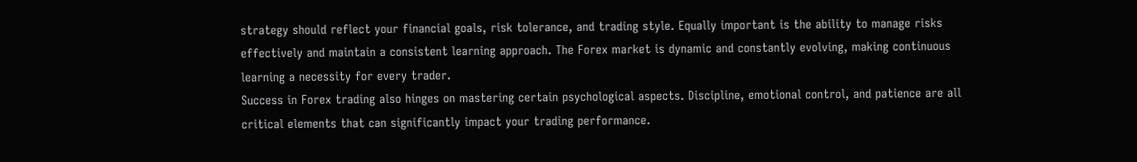strategy should reflect your financial goals, risk tolerance, and trading style. Equally important is the ability to manage risks effectively and maintain a consistent learning approach. The Forex market is dynamic and constantly evolving, making continuous learning a necessity for every trader.
Success in Forex trading also hinges on mastering certain psychological aspects. Discipline, emotional control, and patience are all critical elements that can significantly impact your trading performance.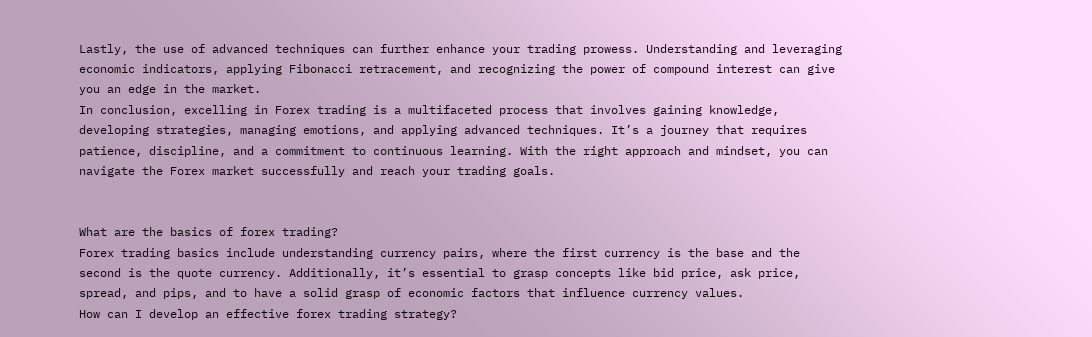Lastly, the use of advanced techniques can further enhance your trading prowess. Understanding and leveraging economic indicators, applying Fibonacci retracement, and recognizing the power of compound interest can give you an edge in the market.
In conclusion, excelling in Forex trading is a multifaceted process that involves gaining knowledge, developing strategies, managing emotions, and applying advanced techniques. It’s a journey that requires patience, discipline, and a commitment to continuous learning. With the right approach and mindset, you can navigate the Forex market successfully and reach your trading goals.


What are the basics of forex trading?
Forex trading basics include understanding currency pairs, where the first currency is the base and the second is the quote currency. Additionally, it’s essential to grasp concepts like bid price, ask price, spread, and pips, and to have a solid grasp of economic factors that influence currency values.
How can I develop an effective forex trading strategy?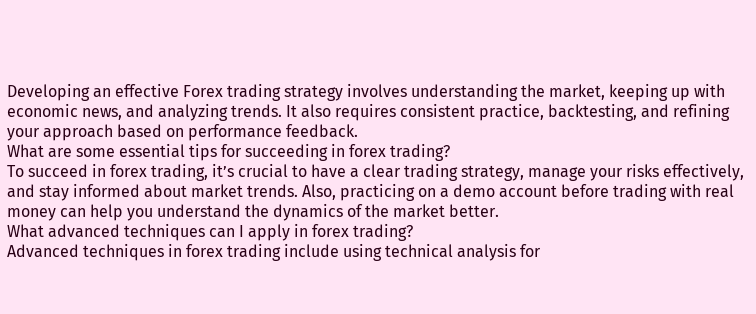Developing an effective Forex trading strategy involves understanding the market, keeping up with economic news, and analyzing trends. It also requires consistent practice, backtesting, and refining your approach based on performance feedback.
What are some essential tips for succeeding in forex trading?
To succeed in forex trading, it’s crucial to have a clear trading strategy, manage your risks effectively, and stay informed about market trends. Also, practicing on a demo account before trading with real money can help you understand the dynamics of the market better.
What advanced techniques can I apply in forex trading?
Advanced techniques in forex trading include using technical analysis for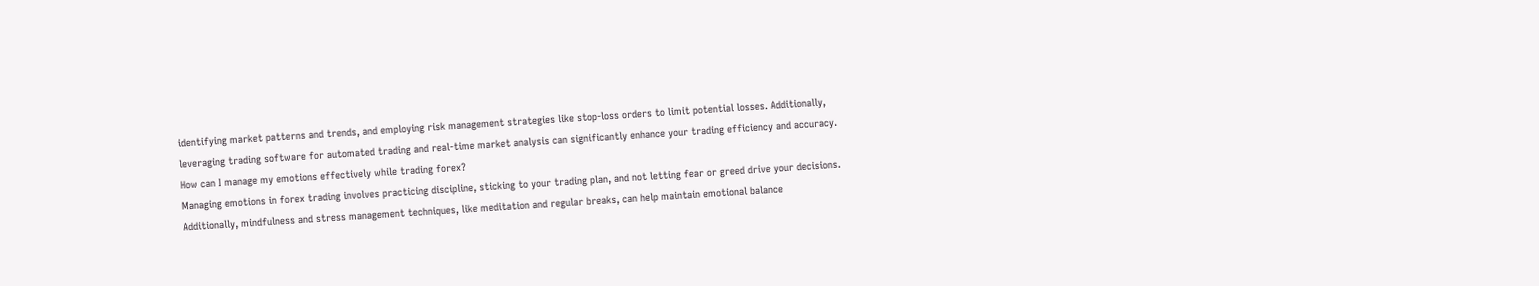identifying market patterns and trends, and employing risk management strategies like stop-loss orders to limit potential losses. Additionally, leveraging trading software for automated trading and real-time market analysis can significantly enhance your trading efficiency and accuracy.
How can I manage my emotions effectively while trading forex?
Managing emotions in forex trading involves practicing discipline, sticking to your trading plan, and not letting fear or greed drive your decisions. Additionally, mindfulness and stress management techniques, like meditation and regular breaks, can help maintain emotional balance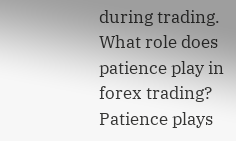during trading.
What role does patience play in forex trading?
Patience plays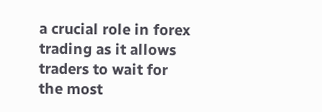a crucial role in forex trading as it allows traders to wait for the most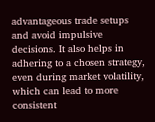advantageous trade setups and avoid impulsive decisions. It also helps in adhering to a chosen strategy, even during market volatility, which can lead to more consistent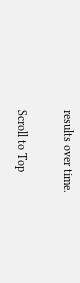results over time.

Scroll to Top